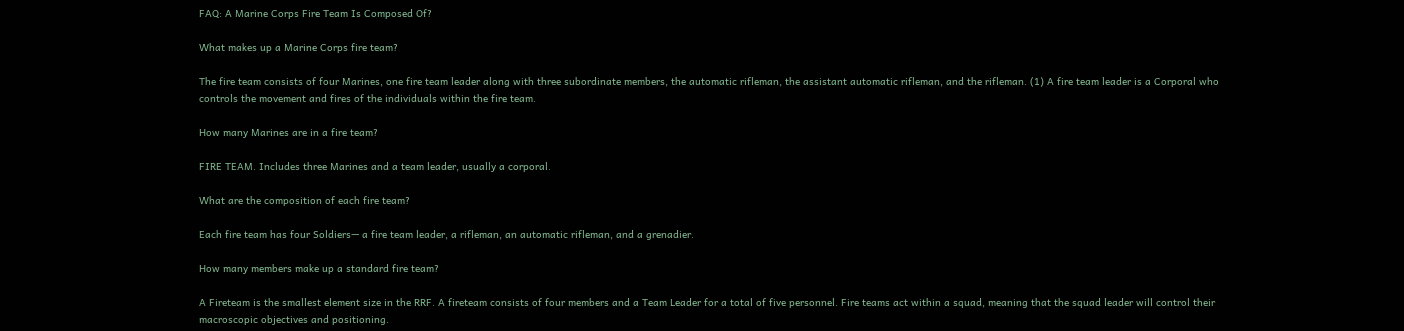FAQ: A Marine Corps Fire Team Is Composed Of?

What makes up a Marine Corps fire team?

The fire team consists of four Marines, one fire team leader along with three subordinate members, the automatic rifleman, the assistant automatic rifleman, and the rifleman. (1) A fire team leader is a Corporal who controls the movement and fires of the individuals within the fire team.

How many Marines are in a fire team?

FIRE TEAM. Includes three Marines and a team leader, usually a corporal.

What are the composition of each fire team?

Each fire team has four Soldiers— a fire team leader, a rifleman, an automatic rifleman, and a grenadier.

How many members make up a standard fire team?

A Fireteam is the smallest element size in the RRF. A fireteam consists of four members and a Team Leader for a total of five personnel. Fire teams act within a squad, meaning that the squad leader will control their macroscopic objectives and positioning.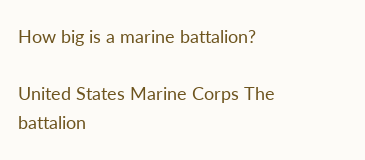How big is a marine battalion?

United States Marine Corps The battalion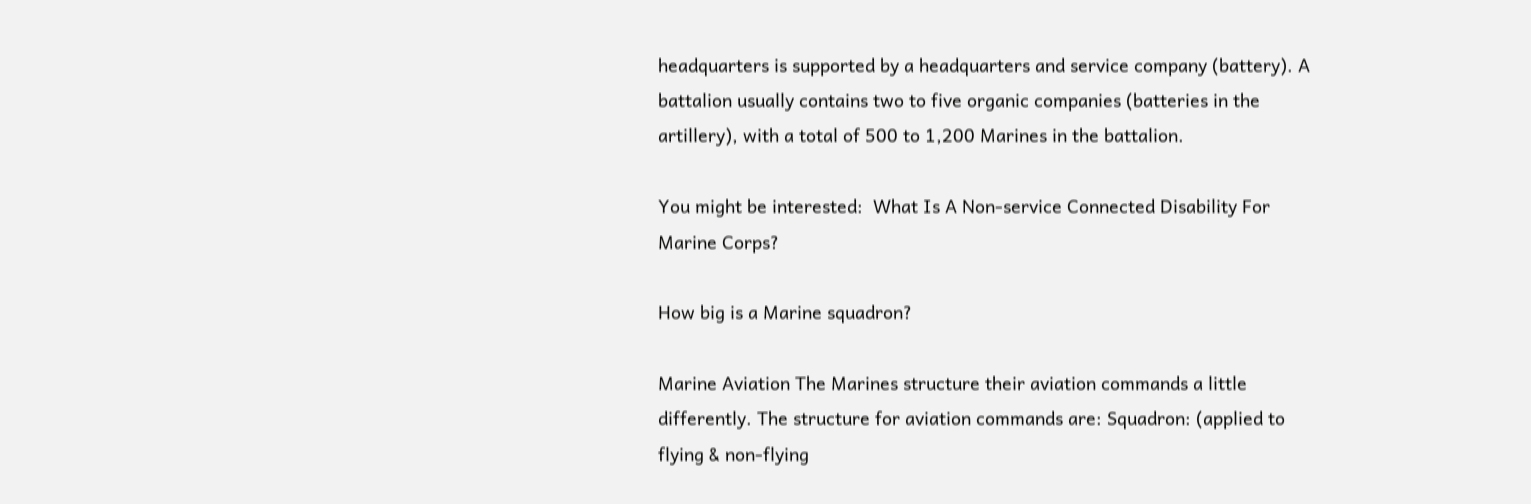headquarters is supported by a headquarters and service company (battery). A battalion usually contains two to five organic companies (batteries in the artillery), with a total of 500 to 1,200 Marines in the battalion.

You might be interested:  What Is A Non-service Connected Disability For Marine Corps?

How big is a Marine squadron?

Marine Aviation The Marines structure their aviation commands a little differently. The structure for aviation commands are: Squadron: (applied to flying & non-flying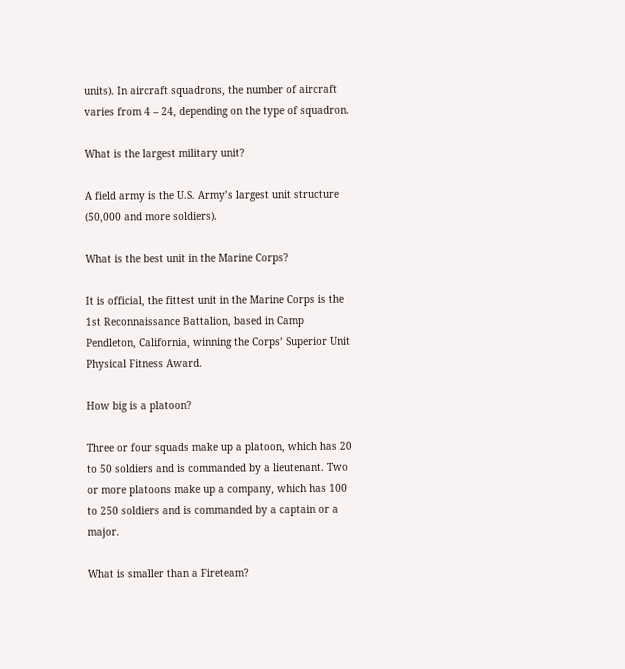units). In aircraft squadrons, the number of aircraft varies from 4 – 24, depending on the type of squadron.

What is the largest military unit?

A field army is the U.S. Army’s largest unit structure (50,000 and more soldiers).

What is the best unit in the Marine Corps?

It is official, the fittest unit in the Marine Corps is the 1st Reconnaissance Battalion, based in Camp Pendleton, California, winning the Corps’ Superior Unit Physical Fitness Award.

How big is a platoon?

Three or four squads make up a platoon, which has 20 to 50 soldiers and is commanded by a lieutenant. Two or more platoons make up a company, which has 100 to 250 soldiers and is commanded by a captain or a major.

What is smaller than a Fireteam?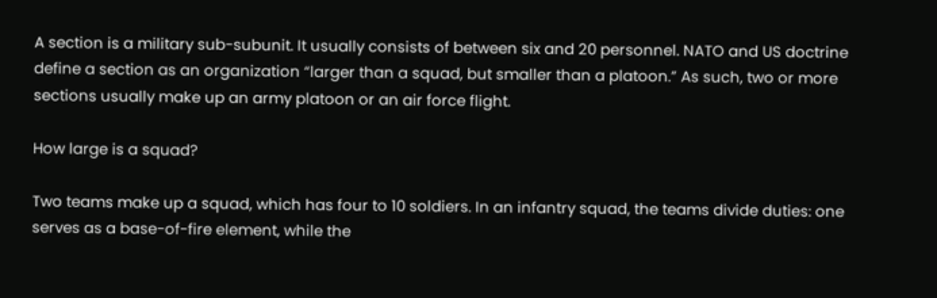A section is a military sub-subunit. It usually consists of between six and 20 personnel. NATO and US doctrine define a section as an organization “larger than a squad, but smaller than a platoon.” As such, two or more sections usually make up an army platoon or an air force flight.

How large is a squad?

Two teams make up a squad, which has four to 10 soldiers. In an infantry squad, the teams divide duties: one serves as a base-of-fire element, while the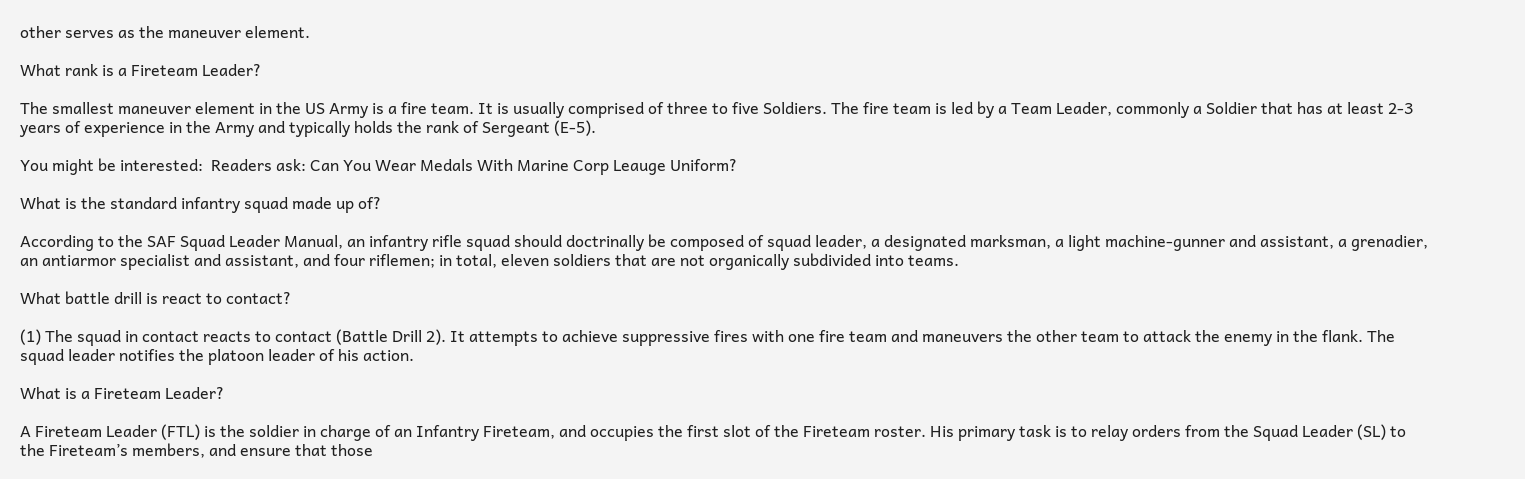other serves as the maneuver element.

What rank is a Fireteam Leader?

The smallest maneuver element in the US Army is a fire team. It is usually comprised of three to five Soldiers. The fire team is led by a Team Leader, commonly a Soldier that has at least 2-3 years of experience in the Army and typically holds the rank of Sergeant (E-5).

You might be interested:  Readers ask: Can You Wear Medals With Marine Corp Leauge Uniform?

What is the standard infantry squad made up of?

According to the SAF Squad Leader Manual, an infantry rifle squad should doctrinally be composed of squad leader, a designated marksman, a light machine-gunner and assistant, a grenadier, an antiarmor specialist and assistant, and four riflemen; in total, eleven soldiers that are not organically subdivided into teams.

What battle drill is react to contact?

(1) The squad in contact reacts to contact (Battle Drill 2). It attempts to achieve suppressive fires with one fire team and maneuvers the other team to attack the enemy in the flank. The squad leader notifies the platoon leader of his action.

What is a Fireteam Leader?

A Fireteam Leader (FTL) is the soldier in charge of an Infantry Fireteam, and occupies the first slot of the Fireteam roster. His primary task is to relay orders from the Squad Leader (SL) to the Fireteam’s members, and ensure that those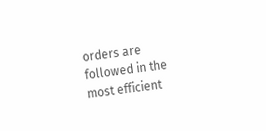orders are followed in the most efficient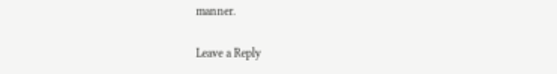manner.

Leave a Reply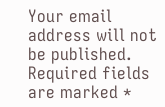Your email address will not be published. Required fields are marked *